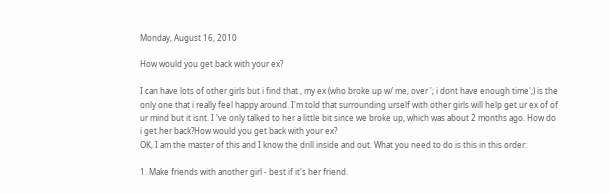Monday, August 16, 2010

How would you get back with your ex?

I can have lots of other girls but i find that , my ex (who broke up w/ me, over '; i dont have enough time';) is the only one that i really feel happy around. I'm told that surrounding urself with other girls will help get ur ex of of ur mind but it isnt. I 've only talked to her a little bit since we broke up, which was about 2 months ago. How do i get her back?How would you get back with your ex?
OK, I am the master of this and I know the drill inside and out. What you need to do is this in this order:

1. Make friends with another girl - best if it's her friend.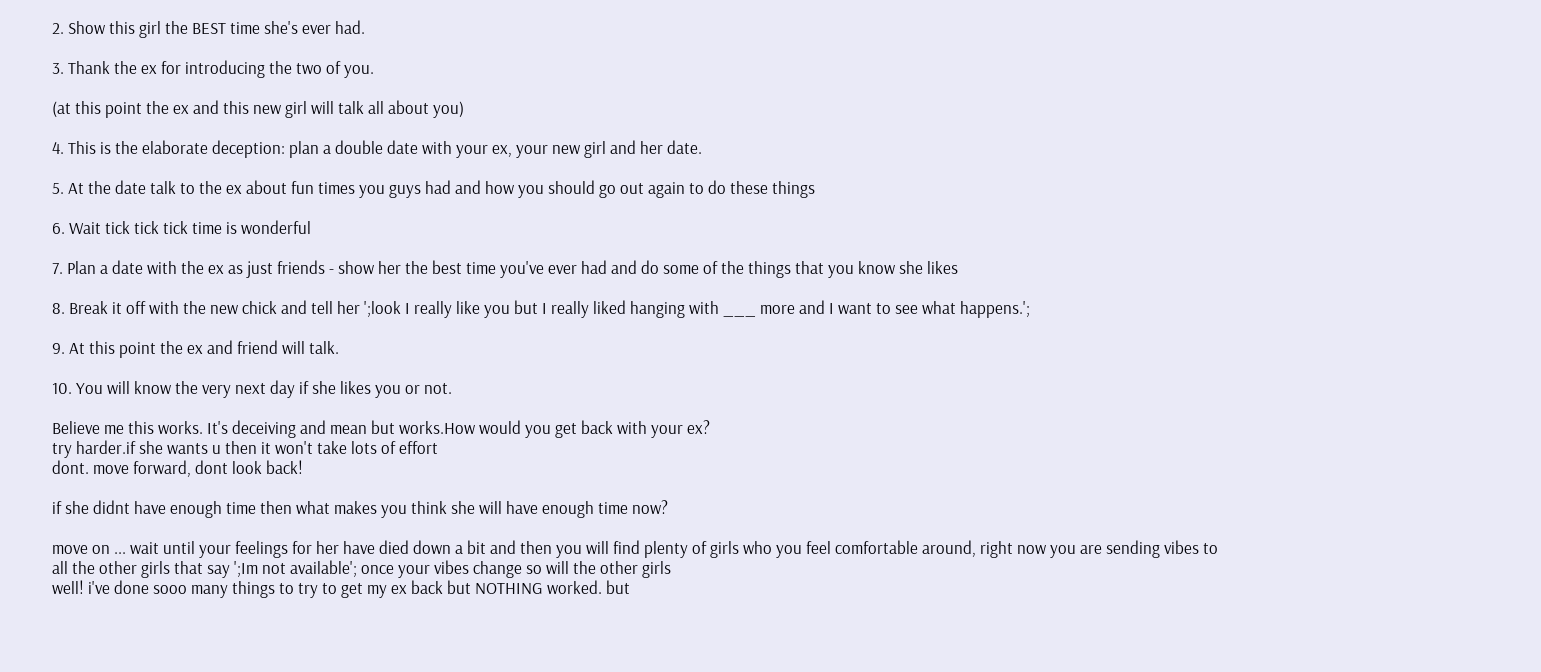2. Show this girl the BEST time she's ever had.

3. Thank the ex for introducing the two of you.

(at this point the ex and this new girl will talk all about you)

4. This is the elaborate deception: plan a double date with your ex, your new girl and her date.

5. At the date talk to the ex about fun times you guys had and how you should go out again to do these things

6. Wait tick tick tick time is wonderful

7. Plan a date with the ex as just friends - show her the best time you've ever had and do some of the things that you know she likes

8. Break it off with the new chick and tell her ';look I really like you but I really liked hanging with ___ more and I want to see what happens.';

9. At this point the ex and friend will talk.

10. You will know the very next day if she likes you or not.

Believe me this works. It's deceiving and mean but works.How would you get back with your ex?
try harder.if she wants u then it won't take lots of effort
dont. move forward, dont look back!

if she didnt have enough time then what makes you think she will have enough time now?

move on ... wait until your feelings for her have died down a bit and then you will find plenty of girls who you feel comfortable around, right now you are sending vibes to all the other girls that say ';Im not available'; once your vibes change so will the other girls
well! i've done sooo many things to try to get my ex back but NOTHING worked. but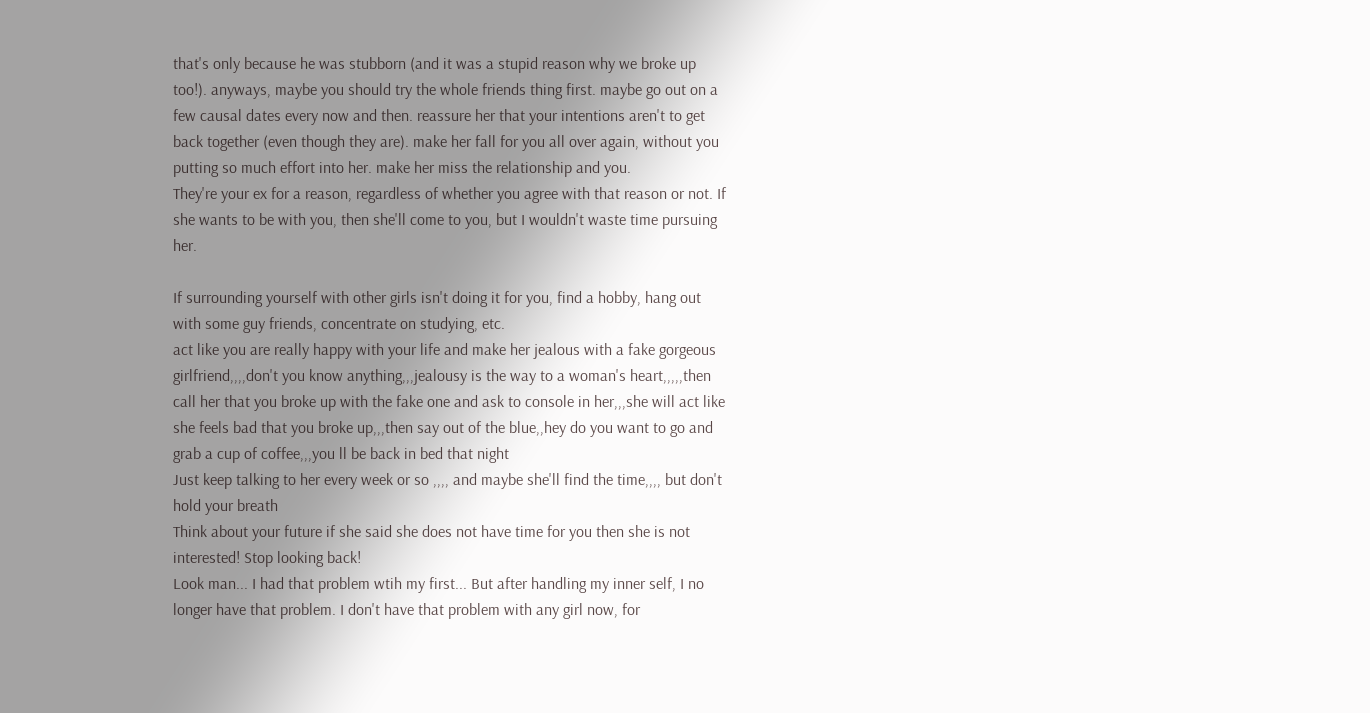that's only because he was stubborn (and it was a stupid reason why we broke up too!). anyways, maybe you should try the whole friends thing first. maybe go out on a few causal dates every now and then. reassure her that your intentions aren't to get back together (even though they are). make her fall for you all over again, without you putting so much effort into her. make her miss the relationship and you.
They're your ex for a reason, regardless of whether you agree with that reason or not. If she wants to be with you, then she'll come to you, but I wouldn't waste time pursuing her.

If surrounding yourself with other girls isn't doing it for you, find a hobby, hang out with some guy friends, concentrate on studying, etc.
act like you are really happy with your life and make her jealous with a fake gorgeous girlfriend,,,,don't you know anything,,,jealousy is the way to a woman's heart,,,,,then call her that you broke up with the fake one and ask to console in her,,,she will act like she feels bad that you broke up,,,then say out of the blue,,hey do you want to go and grab a cup of coffee,,,you ll be back in bed that night
Just keep talking to her every week or so ,,,, and maybe she'll find the time,,,, but don't hold your breath
Think about your future if she said she does not have time for you then she is not interested! Stop looking back!
Look man... I had that problem wtih my first... But after handling my inner self, I no longer have that problem. I don't have that problem with any girl now, for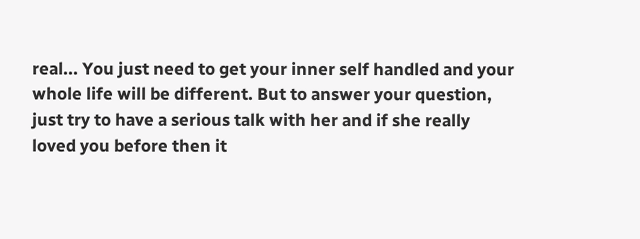real... You just need to get your inner self handled and your whole life will be different. But to answer your question, just try to have a serious talk with her and if she really loved you before then it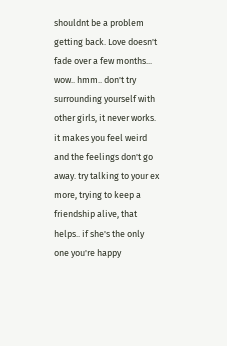shouldnt be a problem getting back. Love doesn't fade over a few months...
wow.. hmm.. don't try surrounding yourself with other girls, it never works. it makes you feel weird and the feelings don't go away. try talking to your ex more, trying to keep a friendship alive, that helps.. if she's the only one you're happy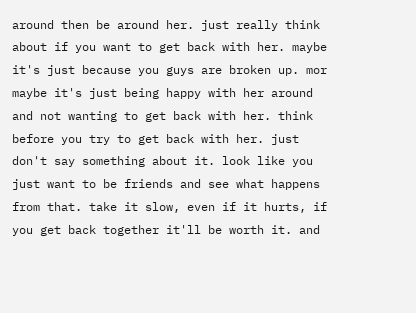around then be around her. just really think about if you want to get back with her. maybe it's just because you guys are broken up. mor maybe it's just being happy with her around and not wanting to get back with her. think before you try to get back with her. just don't say something about it. look like you just want to be friends and see what happens from that. take it slow, even if it hurts, if you get back together it'll be worth it. and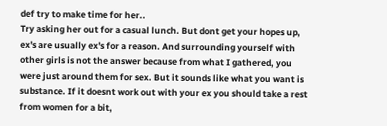def try to make time for her..
Try asking her out for a casual lunch. But dont get your hopes up, ex's are usually ex's for a reason. And surrounding yourself with other girls is not the answer because from what I gathered, you were just around them for sex. But it sounds like what you want is substance. If it doesnt work out with your ex you should take a rest from women for a bit,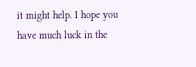it might help. I hope you have much luck in the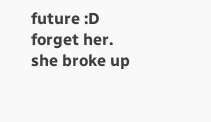future :D
forget her. she broke up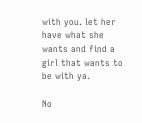with you. let her have what she wants and find a girl that wants to be with ya.

No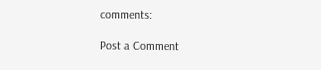comments:

Post a Comment